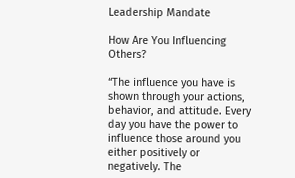Leadership Mandate

How Are You Influencing Others?

“The influence you have is shown through your actions, behavior, and attitude. Every day you have the power to influence those around you either positively or negatively. The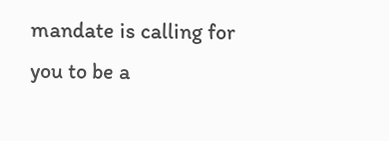mandate is calling for you to be a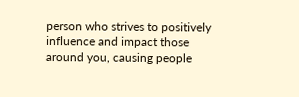person who strives to positively influence and impact those around you, causing people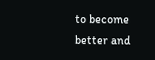to become better and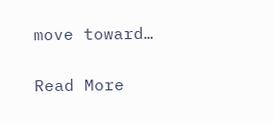move toward…

Read More